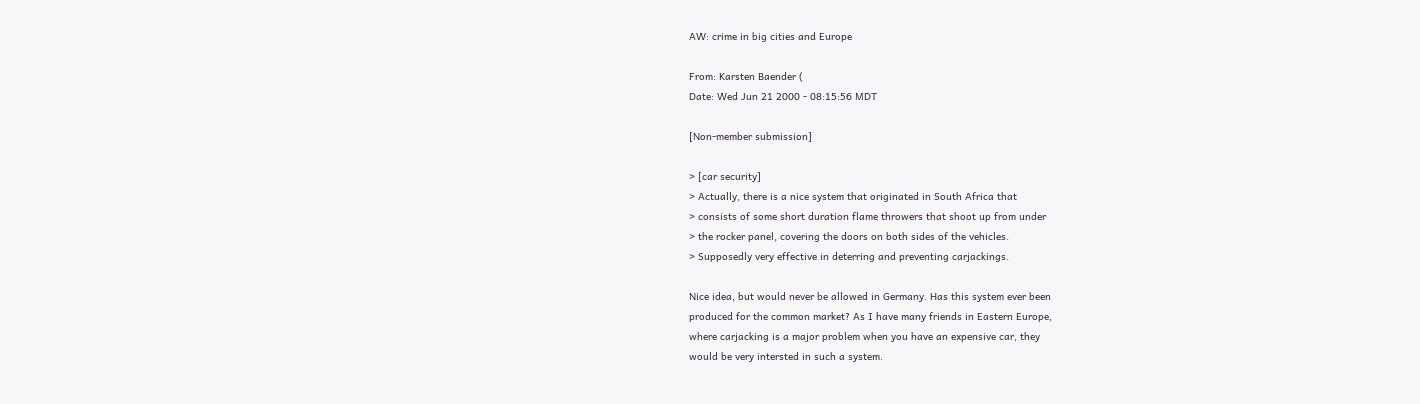AW: crime in big cities and Europe

From: Karsten Baender (
Date: Wed Jun 21 2000 - 08:15:56 MDT

[Non-member submission]

> [car security]
> Actually, there is a nice system that originated in South Africa that
> consists of some short duration flame throwers that shoot up from under
> the rocker panel, covering the doors on both sides of the vehicles.
> Supposedly very effective in deterring and preventing carjackings.

Nice idea, but would never be allowed in Germany. Has this system ever been
produced for the common market? As I have many friends in Eastern Europe,
where carjacking is a major problem when you have an expensive car, they
would be very intersted in such a system.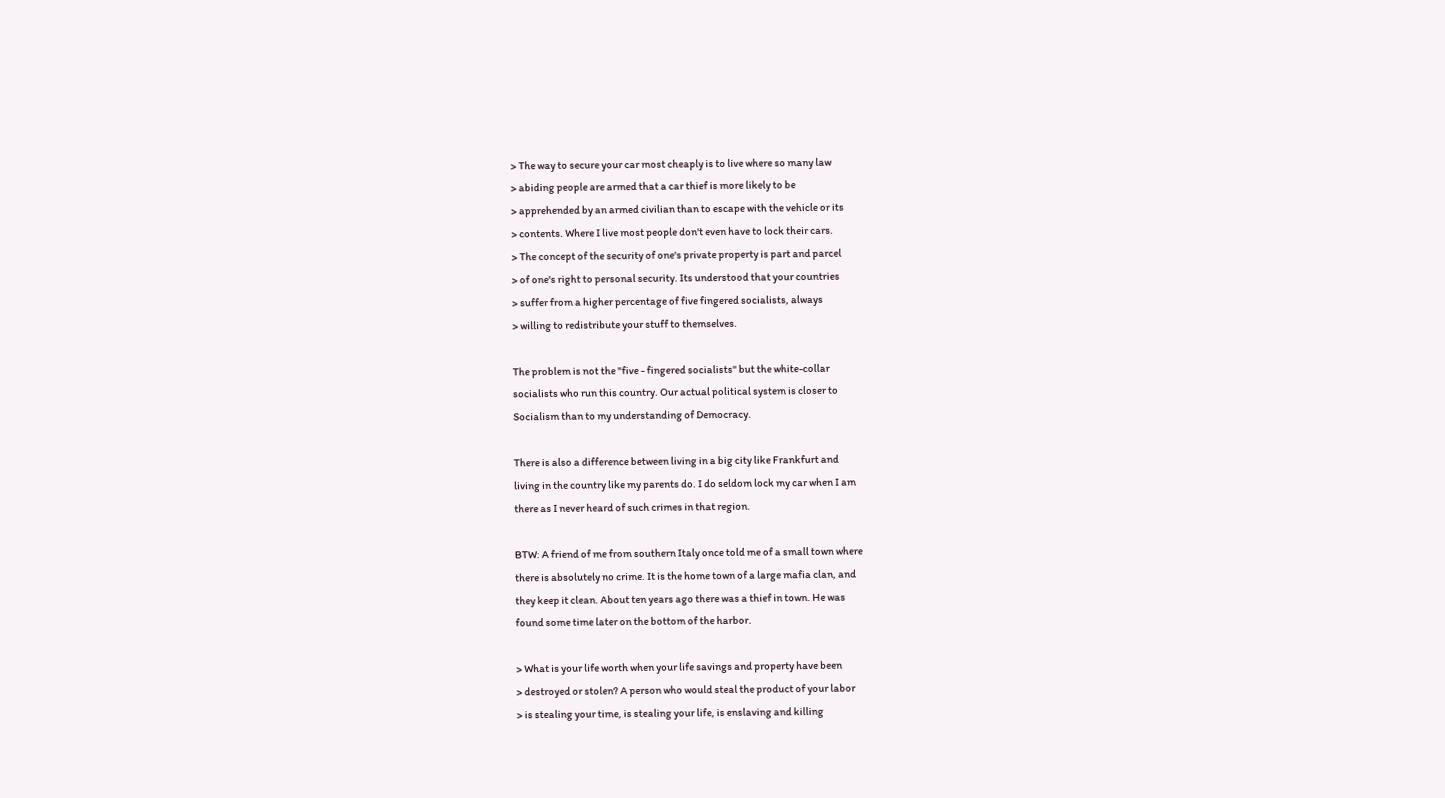> The way to secure your car most cheaply is to live where so many law
> abiding people are armed that a car thief is more likely to be
> apprehended by an armed civilian than to escape with the vehicle or its
> contents. Where I live most people don't even have to lock their cars.
> The concept of the security of one's private property is part and parcel
> of one's right to personal security. Its understood that your countries
> suffer from a higher percentage of five fingered socialists, always
> willing to redistribute your stuff to themselves.

The problem is not the "five - fingered socialists" but the white-collar
socialists who run this country. Our actual political system is closer to
Socialism than to my understanding of Democracy.

There is also a difference between living in a big city like Frankfurt and
living in the country like my parents do. I do seldom lock my car when I am
there as I never heard of such crimes in that region.

BTW: A friend of me from southern Italy once told me of a small town where
there is absolutely no crime. It is the home town of a large mafia clan, and
they keep it clean. About ten years ago there was a thief in town. He was
found some time later on the bottom of the harbor.

> What is your life worth when your life savings and property have been
> destroyed or stolen? A person who would steal the product of your labor
> is stealing your time, is stealing your life, is enslaving and killing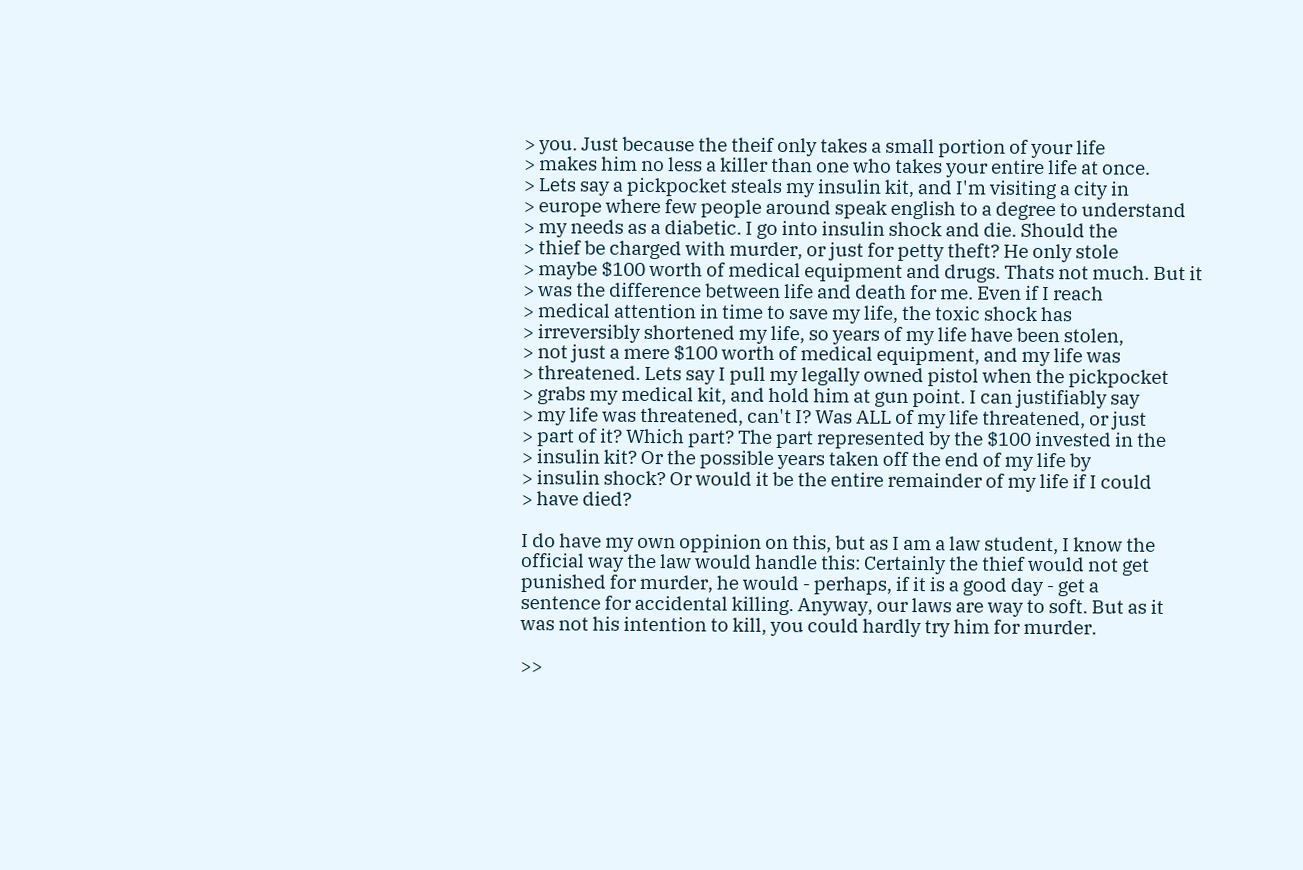> you. Just because the theif only takes a small portion of your life
> makes him no less a killer than one who takes your entire life at once.
> Lets say a pickpocket steals my insulin kit, and I'm visiting a city in
> europe where few people around speak english to a degree to understand
> my needs as a diabetic. I go into insulin shock and die. Should the
> thief be charged with murder, or just for petty theft? He only stole
> maybe $100 worth of medical equipment and drugs. Thats not much. But it
> was the difference between life and death for me. Even if I reach
> medical attention in time to save my life, the toxic shock has
> irreversibly shortened my life, so years of my life have been stolen,
> not just a mere $100 worth of medical equipment, and my life was
> threatened. Lets say I pull my legally owned pistol when the pickpocket
> grabs my medical kit, and hold him at gun point. I can justifiably say
> my life was threatened, can't I? Was ALL of my life threatened, or just
> part of it? Which part? The part represented by the $100 invested in the
> insulin kit? Or the possible years taken off the end of my life by
> insulin shock? Or would it be the entire remainder of my life if I could
> have died?

I do have my own oppinion on this, but as I am a law student, I know the
official way the law would handle this: Certainly the thief would not get
punished for murder, he would - perhaps, if it is a good day - get a
sentence for accidental killing. Anyway, our laws are way to soft. But as it
was not his intention to kill, you could hardly try him for murder.

>>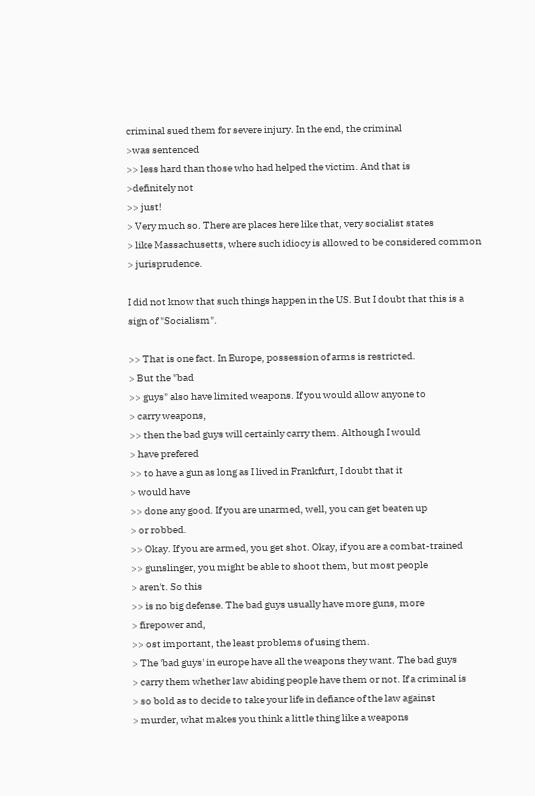criminal sued them for severe injury. In the end, the criminal
>was sentenced
>> less hard than those who had helped the victim. And that is
>definitely not
>> just!
> Very much so. There are places here like that, very socialist states
> like Massachusetts, where such idiocy is allowed to be considered common
> jurisprudence.

I did not know that such things happen in the US. But I doubt that this is a
sign of "Socialism".

>> That is one fact. In Europe, possession of arms is restricted.
> But the "bad
>> guys" also have limited weapons. If you would allow anyone to
> carry weapons,
>> then the bad guys will certainly carry them. Although I would
> have prefered
>> to have a gun as long as I lived in Frankfurt, I doubt that it
> would have
>> done any good. If you are unarmed, well, you can get beaten up
> or robbed.
>> Okay. If you are armed, you get shot. Okay, if you are a combat-trained
>> gunslinger, you might be able to shoot them, but most people
> aren't. So this
>> is no big defense. The bad guys usually have more guns, more
> firepower and,
>> ost important, the least problems of using them.
> The 'bad guys' in europe have all the weapons they want. The bad guys
> carry them whether law abiding people have them or not. If a criminal is
> so bold as to decide to take your life in defiance of the law against
> murder, what makes you think a little thing like a weapons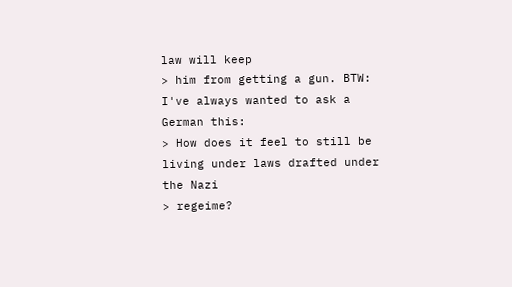law will keep
> him from getting a gun. BTW: I've always wanted to ask a German this:
> How does it feel to still be living under laws drafted under the Nazi
> regeime?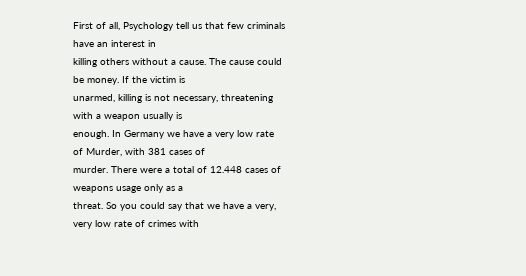First of all, Psychology tell us that few criminals have an interest in
killing others without a cause. The cause could be money. If the victim is
unarmed, killing is not necessary, threatening with a weapon usually is
enough. In Germany we have a very low rate of Murder, with 381 cases of
murder. There were a total of 12.448 cases of weapons usage only as a
threat. So you could say that we have a very, very low rate of crimes with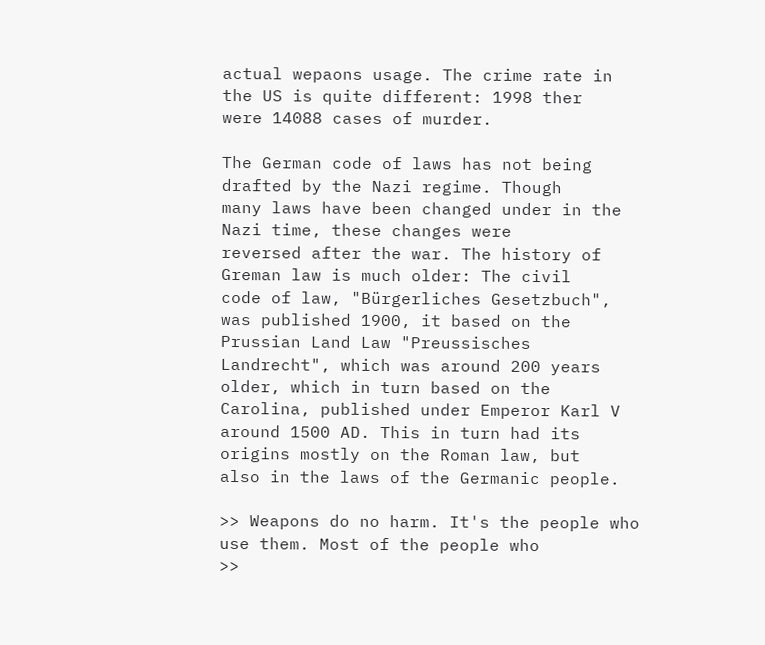actual wepaons usage. The crime rate in the US is quite different: 1998 ther
were 14088 cases of murder.

The German code of laws has not being drafted by the Nazi regime. Though
many laws have been changed under in the Nazi time, these changes were
reversed after the war. The history of Greman law is much older: The civil
code of law, "Bürgerliches Gesetzbuch", was published 1900, it based on the
Prussian Land Law "Preussisches Landrecht", which was around 200 years
older, which in turn based on the Carolina, published under Emperor Karl V
around 1500 AD. This in turn had its origins mostly on the Roman law, but
also in the laws of the Germanic people.

>> Weapons do no harm. It's the people who use them. Most of the people who
>>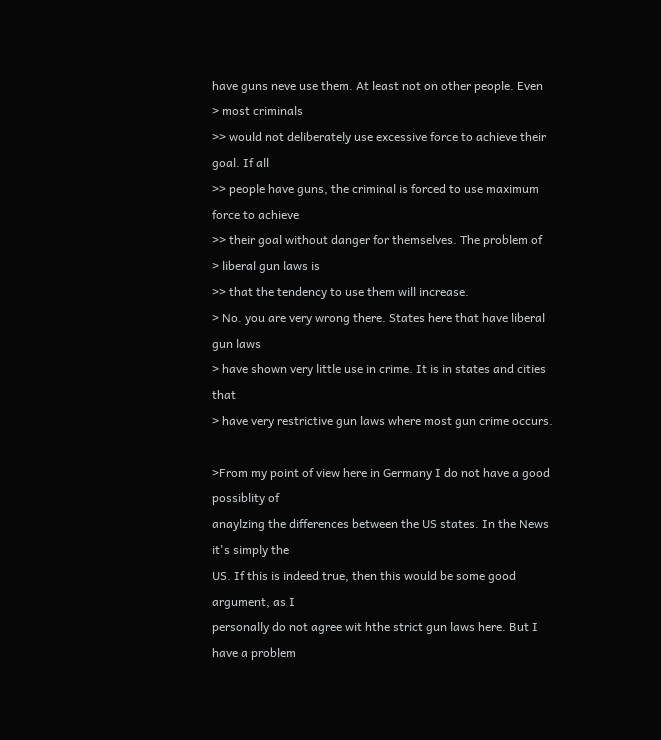have guns neve use them. At least not on other people. Even
> most criminals
>> would not deliberately use excessive force to achieve their goal. If all
>> people have guns, the criminal is forced to use maximum force to achieve
>> their goal without danger for themselves. The problem of
> liberal gun laws is
>> that the tendency to use them will increase.
> No. you are very wrong there. States here that have liberal gun laws
> have shown very little use in crime. It is in states and cities that
> have very restrictive gun laws where most gun crime occurs.

>From my point of view here in Germany I do not have a good possiblity of
anaylzing the differences between the US states. In the News it's simply the
US. If this is indeed true, then this would be some good argument, as I
personally do not agree wit hthe strict gun laws here. But I have a problem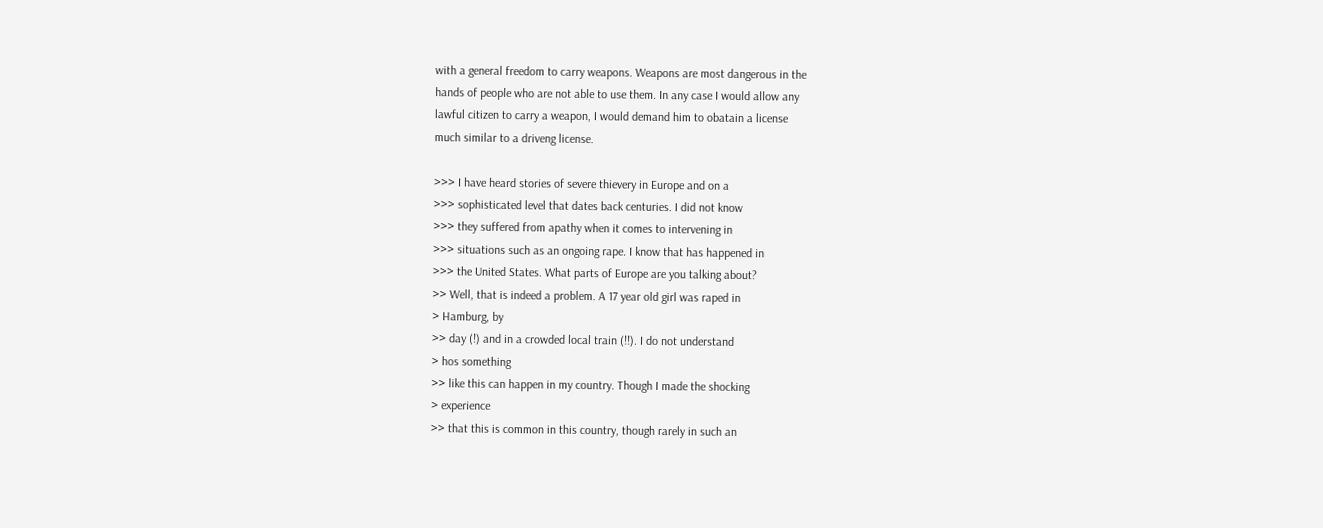with a general freedom to carry weapons. Weapons are most dangerous in the
hands of people who are not able to use them. In any case I would allow any
lawful citizen to carry a weapon, I would demand him to obatain a license
much similar to a driveng license.

>>> I have heard stories of severe thievery in Europe and on a
>>> sophisticated level that dates back centuries. I did not know
>>> they suffered from apathy when it comes to intervening in
>>> situations such as an ongoing rape. I know that has happened in
>>> the United States. What parts of Europe are you talking about?
>> Well, that is indeed a problem. A 17 year old girl was raped in
> Hamburg, by
>> day (!) and in a crowded local train (!!). I do not understand
> hos something
>> like this can happen in my country. Though I made the shocking
> experience
>> that this is common in this country, though rarely in such an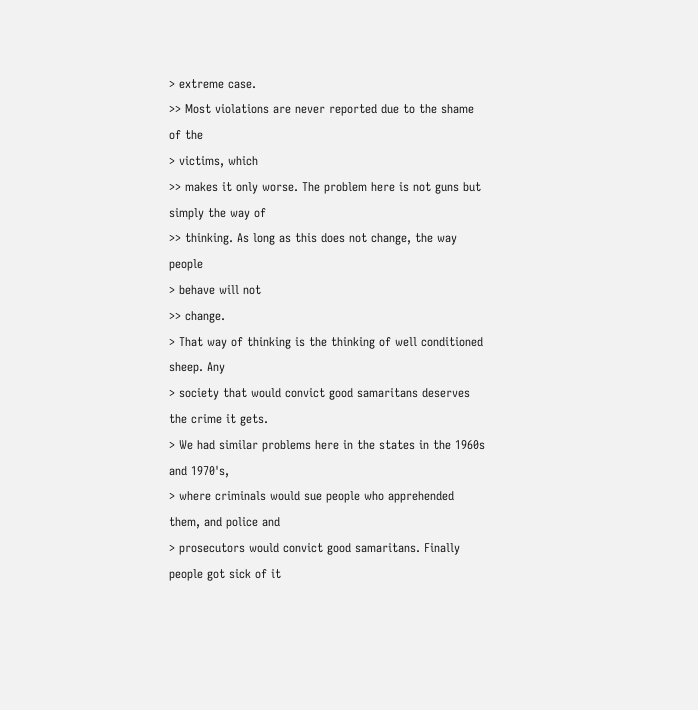> extreme case.
>> Most violations are never reported due to the shame of the
> victims, which
>> makes it only worse. The problem here is not guns but simply the way of
>> thinking. As long as this does not change, the way people
> behave will not
>> change.
> That way of thinking is the thinking of well conditioned sheep. Any
> society that would convict good samaritans deserves the crime it gets.
> We had similar problems here in the states in the 1960s and 1970's,
> where criminals would sue people who apprehended them, and police and
> prosecutors would convict good samaritans. Finally people got sick of it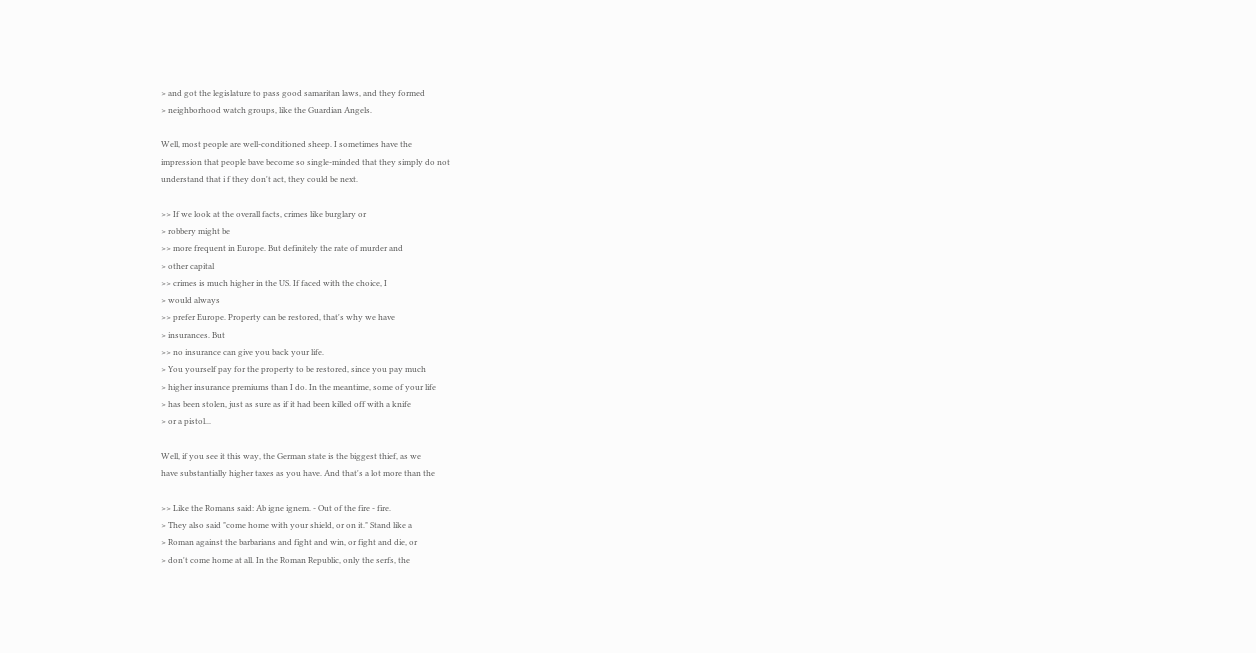> and got the legislature to pass good samaritan laws, and they formed
> neighborhood watch groups, like the Guardian Angels.

Well, most people are well-conditioned sheep. I sometimes have the
impression that people bave become so single-minded that they simply do not
understand that i f they don't act, they could be next.

>> If we look at the overall facts, crimes like burglary or
> robbery might be
>> more frequent in Europe. But definitely the rate of murder and
> other capital
>> crimes is much higher in the US. If faced with the choice, I
> would always
>> prefer Europe. Property can be restored, that's why we have
> insurances. But
>> no insurance can give you back your life.
> You yourself pay for the property to be restored, since you pay much
> higher insurance premiums than I do. In the meantime, some of your life
> has been stolen, just as sure as if it had been killed off with a knife
> or a pistol...

Well, if you see it this way, the German state is the biggest thief, as we
have substantially higher taxes as you have. And that's a lot more than the

>> Like the Romans said: Ab igne ignem. - Out of the fire - fire.
> They also said "come home with your shield, or on it." Stand like a
> Roman against the barbarians and fight and win, or fight and die, or
> don't come home at all. In the Roman Republic, only the serfs, the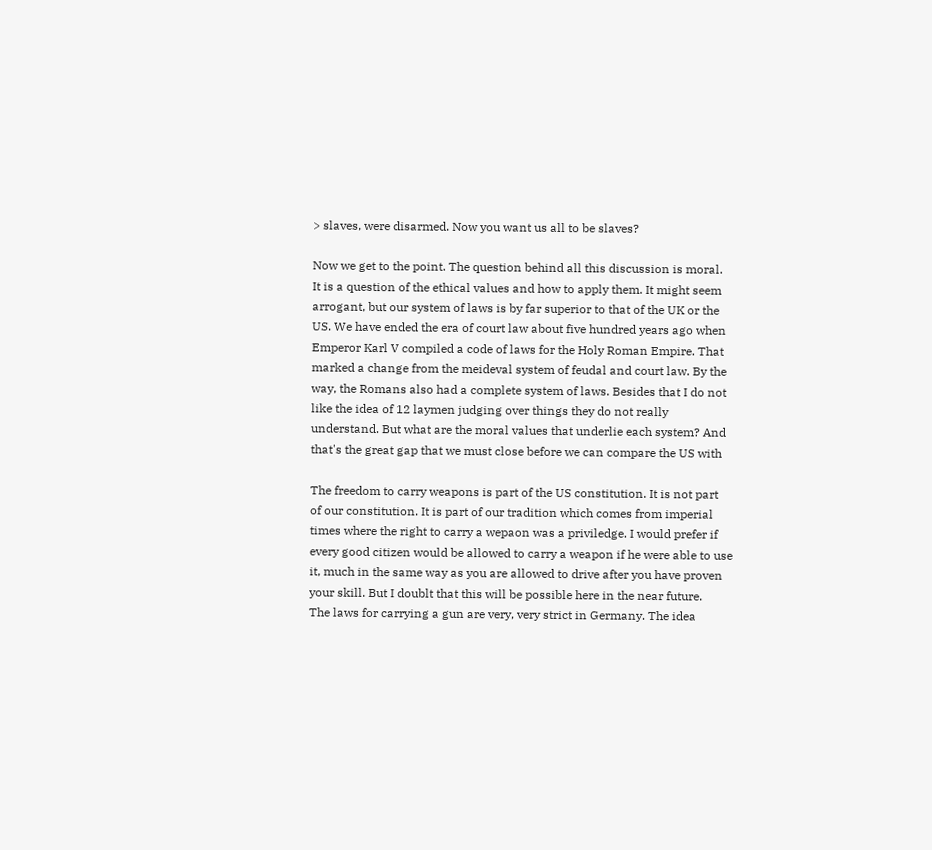> slaves, were disarmed. Now you want us all to be slaves?

Now we get to the point. The question behind all this discussion is moral.
It is a question of the ethical values and how to apply them. It might seem
arrogant, but our system of laws is by far superior to that of the UK or the
US. We have ended the era of court law about five hundred years ago when
Emperor Karl V compiled a code of laws for the Holy Roman Empire. That
marked a change from the meideval system of feudal and court law. By the
way, the Romans also had a complete system of laws. Besides that I do not
like the idea of 12 laymen judging over things they do not really
understand. But what are the moral values that underlie each system? And
that's the great gap that we must close before we can compare the US with

The freedom to carry weapons is part of the US constitution. It is not part
of our constitution. It is part of our tradition which comes from imperial
times where the right to carry a wepaon was a priviledge. I would prefer if
every good citizen would be allowed to carry a weapon if he were able to use
it, much in the same way as you are allowed to drive after you have proven
your skill. But I doublt that this will be possible here in the near future.
The laws for carrying a gun are very, very strict in Germany. The idea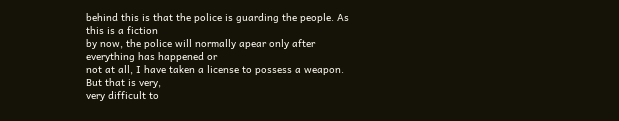behind this is that the police is guarding the people. As this is a fiction
by now, the police will normally apear only after everything has happened or
not at all, I have taken a license to possess a weapon. But that is very,
very difficult to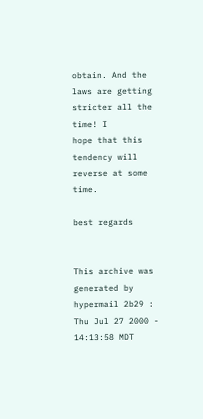obtain. And the laws are getting stricter all the time! I
hope that this tendency will reverse at some time.

best regards


This archive was generated by hypermail 2b29 : Thu Jul 27 2000 - 14:13:58 MDT